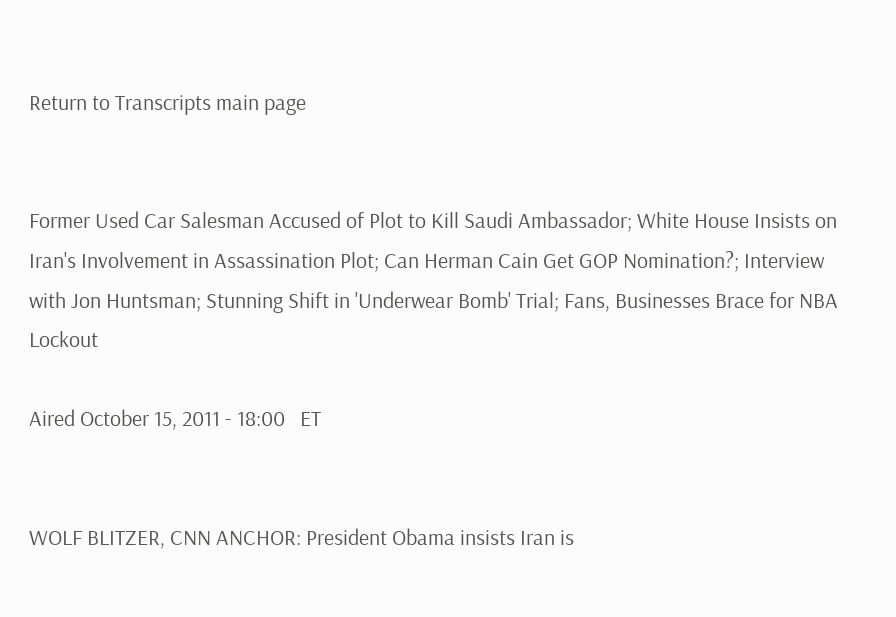Return to Transcripts main page


Former Used Car Salesman Accused of Plot to Kill Saudi Ambassador; White House Insists on Iran's Involvement in Assassination Plot; Can Herman Cain Get GOP Nomination?; Interview with Jon Huntsman; Stunning Shift in 'Underwear Bomb' Trial; Fans, Businesses Brace for NBA Lockout

Aired October 15, 2011 - 18:00   ET


WOLF BLITZER, CNN ANCHOR: President Obama insists Iran is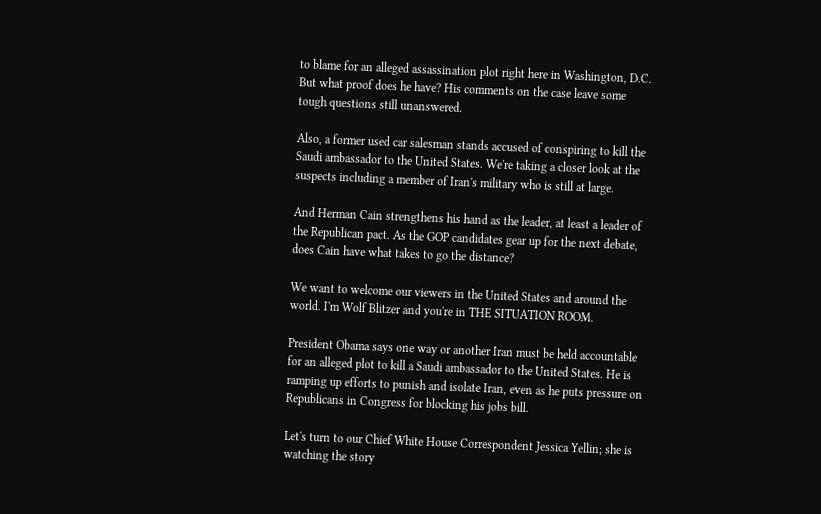to blame for an alleged assassination plot right here in Washington, D.C. But what proof does he have? His comments on the case leave some tough questions still unanswered.

Also, a former used car salesman stands accused of conspiring to kill the Saudi ambassador to the United States. We're taking a closer look at the suspects including a member of Iran's military who is still at large.

And Herman Cain strengthens his hand as the leader, at least a leader of the Republican pact. As the GOP candidates gear up for the next debate, does Cain have what takes to go the distance?

We want to welcome our viewers in the United States and around the world. I'm Wolf Blitzer and you're in THE SITUATION ROOM.

President Obama says one way or another Iran must be held accountable for an alleged plot to kill a Saudi ambassador to the United States. He is ramping up efforts to punish and isolate Iran, even as he puts pressure on Republicans in Congress for blocking his jobs bill.

Let's turn to our Chief White House Correspondent Jessica Yellin; she is watching the story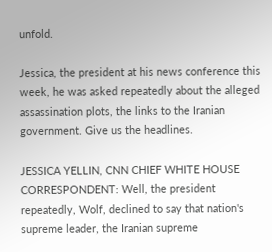unfold.

Jessica, the president at his news conference this week, he was asked repeatedly about the alleged assassination plots, the links to the Iranian government. Give us the headlines.

JESSICA YELLIN, CNN CHIEF WHITE HOUSE CORRESPONDENT: Well, the president repeatedly, Wolf, declined to say that nation's supreme leader, the Iranian supreme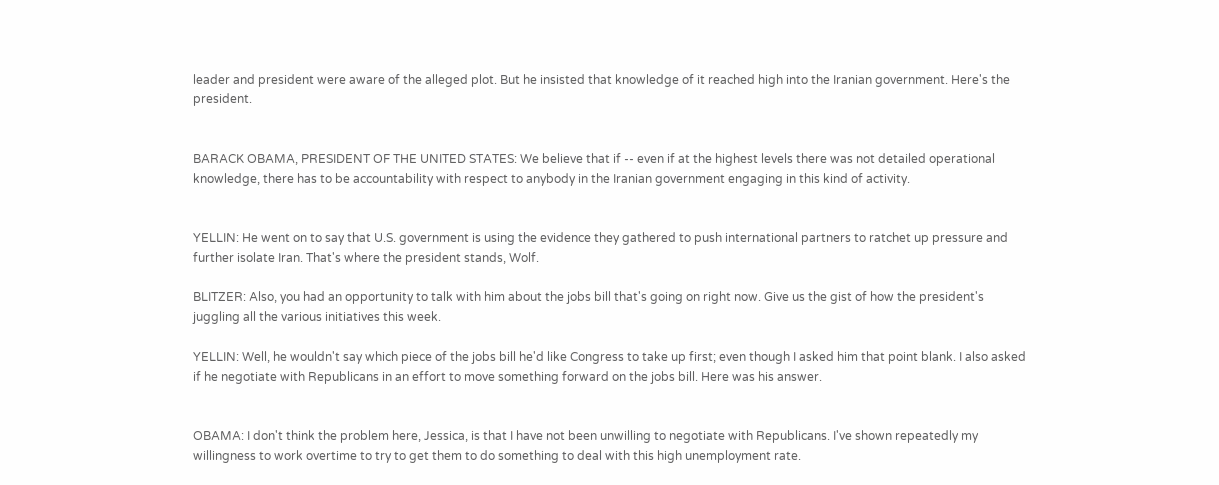leader and president were aware of the alleged plot. But he insisted that knowledge of it reached high into the Iranian government. Here's the president.


BARACK OBAMA, PRESIDENT OF THE UNITED STATES: We believe that if -- even if at the highest levels there was not detailed operational knowledge, there has to be accountability with respect to anybody in the Iranian government engaging in this kind of activity.


YELLIN: He went on to say that U.S. government is using the evidence they gathered to push international partners to ratchet up pressure and further isolate Iran. That's where the president stands, Wolf.

BLITZER: Also, you had an opportunity to talk with him about the jobs bill that's going on right now. Give us the gist of how the president's juggling all the various initiatives this week.

YELLIN: Well, he wouldn't say which piece of the jobs bill he'd like Congress to take up first; even though I asked him that point blank. I also asked if he negotiate with Republicans in an effort to move something forward on the jobs bill. Here was his answer.


OBAMA: I don't think the problem here, Jessica, is that I have not been unwilling to negotiate with Republicans. I've shown repeatedly my willingness to work overtime to try to get them to do something to deal with this high unemployment rate.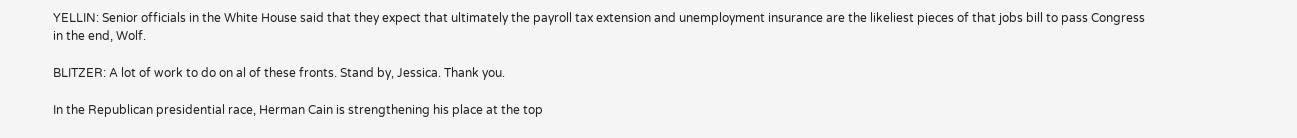YELLIN: Senior officials in the White House said that they expect that ultimately the payroll tax extension and unemployment insurance are the likeliest pieces of that jobs bill to pass Congress in the end, Wolf.

BLITZER: A lot of work to do on al of these fronts. Stand by, Jessica. Thank you.

In the Republican presidential race, Herman Cain is strengthening his place at the top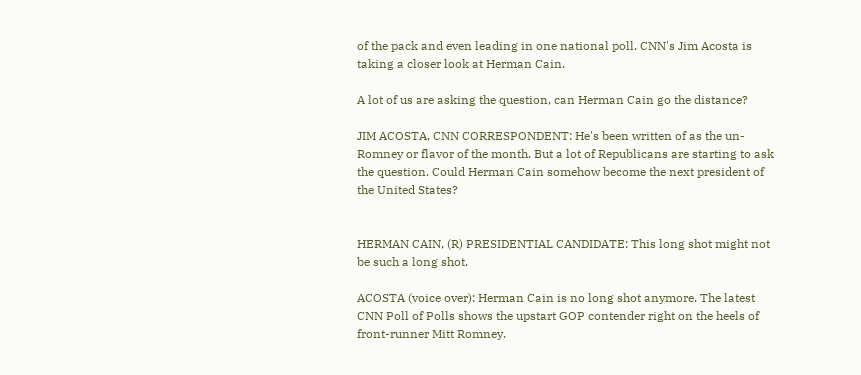of the pack and even leading in one national poll. CNN's Jim Acosta is taking a closer look at Herman Cain.

A lot of us are asking the question, can Herman Cain go the distance?

JIM ACOSTA, CNN CORRESPONDENT: He's been written of as the un-Romney or flavor of the month. But a lot of Republicans are starting to ask the question. Could Herman Cain somehow become the next president of the United States?


HERMAN CAIN, (R) PRESIDENTIAL CANDIDATE: This long shot might not be such a long shot.

ACOSTA (voice over): Herman Cain is no long shot anymore. The latest CNN Poll of Polls shows the upstart GOP contender right on the heels of front-runner Mitt Romney.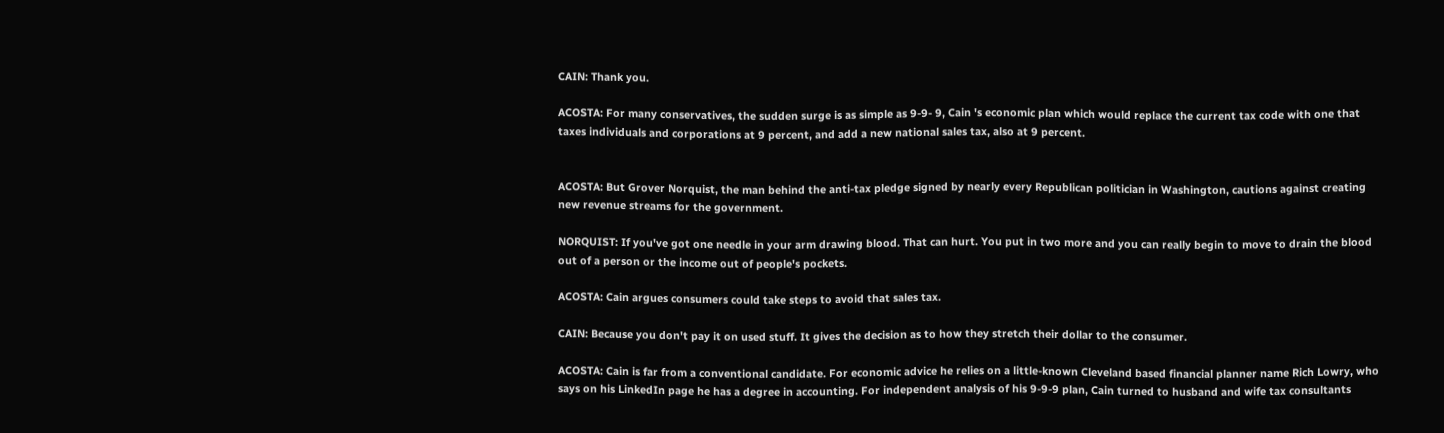CAIN: Thank you.

ACOSTA: For many conservatives, the sudden surge is as simple as 9-9- 9, Cain 's economic plan which would replace the current tax code with one that taxes individuals and corporations at 9 percent, and add a new national sales tax, also at 9 percent.


ACOSTA: But Grover Norquist, the man behind the anti-tax pledge signed by nearly every Republican politician in Washington, cautions against creating new revenue streams for the government.

NORQUIST: If you've got one needle in your arm drawing blood. That can hurt. You put in two more and you can really begin to move to drain the blood out of a person or the income out of people's pockets.

ACOSTA: Cain argues consumers could take steps to avoid that sales tax.

CAIN: Because you don't pay it on used stuff. It gives the decision as to how they stretch their dollar to the consumer.

ACOSTA: Cain is far from a conventional candidate. For economic advice he relies on a little-known Cleveland based financial planner name Rich Lowry, who says on his LinkedIn page he has a degree in accounting. For independent analysis of his 9-9-9 plan, Cain turned to husband and wife tax consultants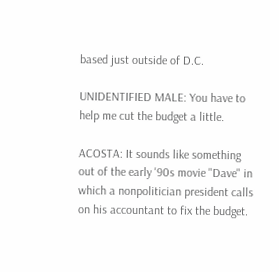based just outside of D.C.

UNIDENTIFIED MALE: You have to help me cut the budget a little.

ACOSTA: It sounds like something out of the early '90s movie "Dave" in which a nonpolitician president calls on his accountant to fix the budget.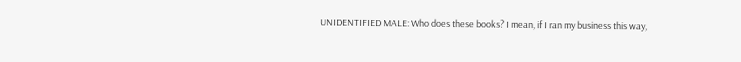UNIDENTIFIED MALE: Who does these books? I mean, if I ran my business this way,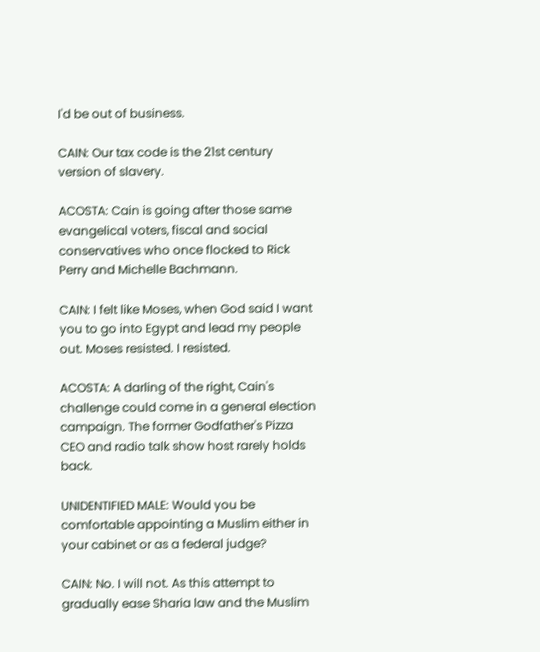I'd be out of business.

CAIN: Our tax code is the 21st century version of slavery.

ACOSTA: Cain is going after those same evangelical voters, fiscal and social conservatives who once flocked to Rick Perry and Michelle Bachmann.

CAIN: I felt like Moses, when God said I want you to go into Egypt and lead my people out. Moses resisted. I resisted.

ACOSTA: A darling of the right, Cain's challenge could come in a general election campaign. The former Godfather's Pizza CEO and radio talk show host rarely holds back.

UNIDENTIFIED MALE: Would you be comfortable appointing a Muslim either in your cabinet or as a federal judge?

CAIN: No. I will not. As this attempt to gradually ease Sharia law and the Muslim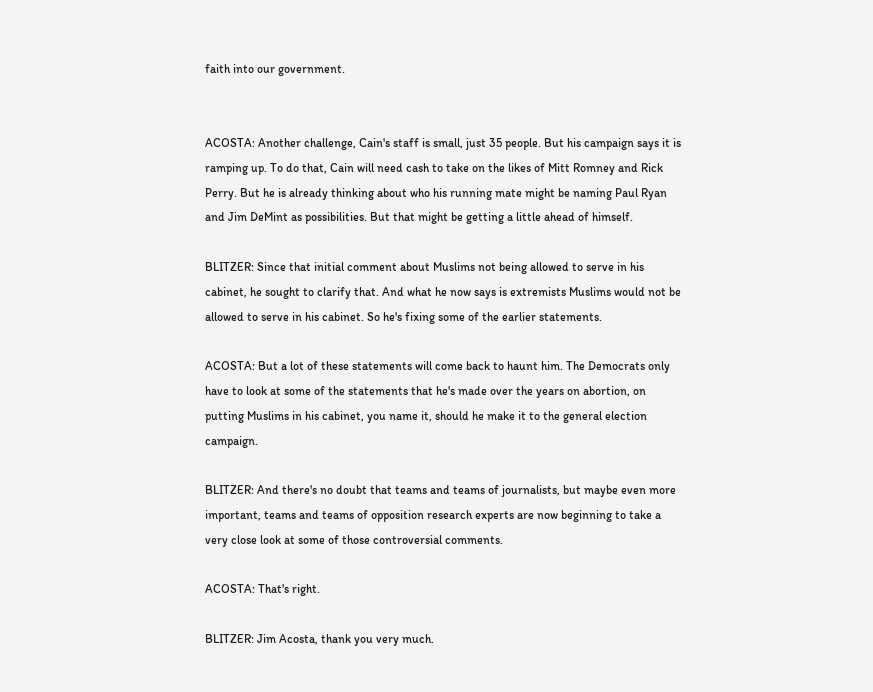faith into our government.


ACOSTA: Another challenge, Cain's staff is small, just 35 people. But his campaign says it is ramping up. To do that, Cain will need cash to take on the likes of Mitt Romney and Rick Perry. But he is already thinking about who his running mate might be naming Paul Ryan and Jim DeMint as possibilities. But that might be getting a little ahead of himself.

BLITZER: Since that initial comment about Muslims not being allowed to serve in his cabinet, he sought to clarify that. And what he now says is extremists Muslims would not be allowed to serve in his cabinet. So he's fixing some of the earlier statements.

ACOSTA: But a lot of these statements will come back to haunt him. The Democrats only have to look at some of the statements that he's made over the years on abortion, on putting Muslims in his cabinet, you name it, should he make it to the general election campaign.

BLITZER: And there's no doubt that teams and teams of journalists, but maybe even more important, teams and teams of opposition research experts are now beginning to take a very close look at some of those controversial comments.

ACOSTA: That's right.

BLITZER: Jim Acosta, thank you very much.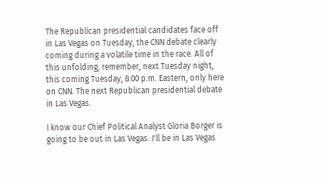The Republican presidential candidates face off in Las Vegas on Tuesday, the CNN debate clearly coming during a volatile time in the race. All of this unfolding, remember, next Tuesday night, this coming Tuesday, 8:00 p.m. Eastern, only here on CNN. The next Republican presidential debate in Las Vegas.

I know our Chief Political Analyst Gloria Borger is going to be out in Las Vegas. I'll be in Las Vegas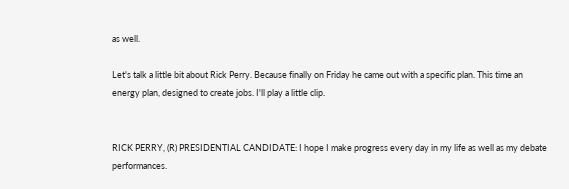as well.

Let's talk a little bit about Rick Perry. Because finally on Friday he came out with a specific plan. This time an energy plan, designed to create jobs. I'll play a little clip.


RICK PERRY, (R) PRESIDENTIAL CANDIDATE: I hope I make progress every day in my life as well as my debate performances.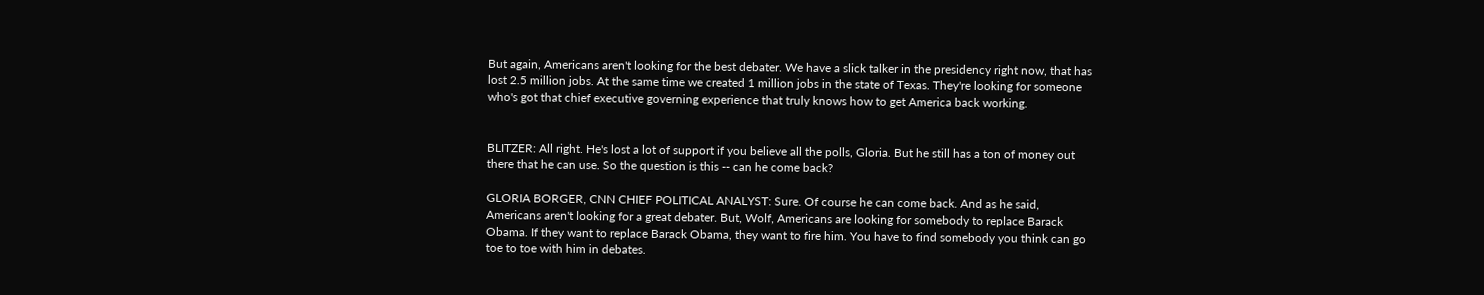But again, Americans aren't looking for the best debater. We have a slick talker in the presidency right now, that has lost 2.5 million jobs. At the same time we created 1 million jobs in the state of Texas. They're looking for someone who's got that chief executive governing experience that truly knows how to get America back working.


BLITZER: All right. He's lost a lot of support if you believe all the polls, Gloria. But he still has a ton of money out there that he can use. So the question is this -- can he come back?

GLORIA BORGER, CNN CHIEF POLITICAL ANALYST: Sure. Of course he can come back. And as he said, Americans aren't looking for a great debater. But, Wolf, Americans are looking for somebody to replace Barack Obama. If they want to replace Barack Obama, they want to fire him. You have to find somebody you think can go toe to toe with him in debates.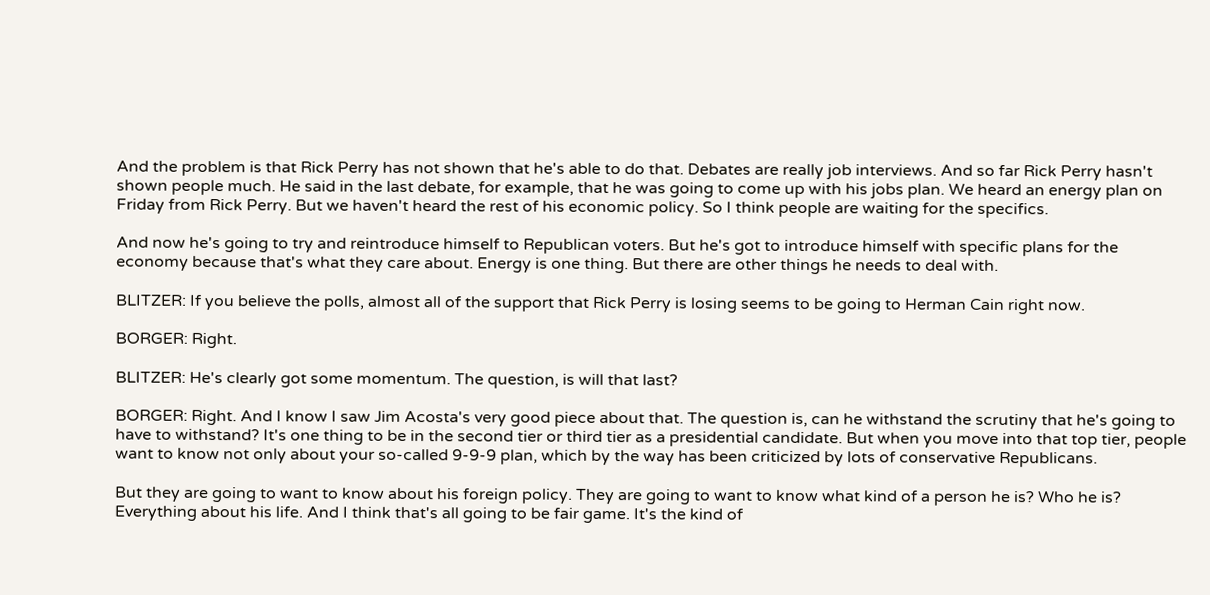And the problem is that Rick Perry has not shown that he's able to do that. Debates are really job interviews. And so far Rick Perry hasn't shown people much. He said in the last debate, for example, that he was going to come up with his jobs plan. We heard an energy plan on Friday from Rick Perry. But we haven't heard the rest of his economic policy. So I think people are waiting for the specifics.

And now he's going to try and reintroduce himself to Republican voters. But he's got to introduce himself with specific plans for the economy because that's what they care about. Energy is one thing. But there are other things he needs to deal with.

BLITZER: If you believe the polls, almost all of the support that Rick Perry is losing seems to be going to Herman Cain right now.

BORGER: Right.

BLITZER: He's clearly got some momentum. The question, is will that last?

BORGER: Right. And I know I saw Jim Acosta's very good piece about that. The question is, can he withstand the scrutiny that he's going to have to withstand? It's one thing to be in the second tier or third tier as a presidential candidate. But when you move into that top tier, people want to know not only about your so-called 9-9-9 plan, which by the way has been criticized by lots of conservative Republicans.

But they are going to want to know about his foreign policy. They are going to want to know what kind of a person he is? Who he is? Everything about his life. And I think that's all going to be fair game. It's the kind of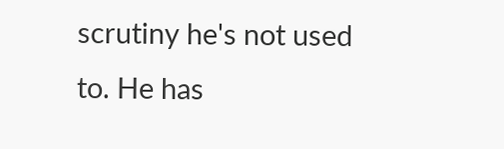scrutiny he's not used to. He has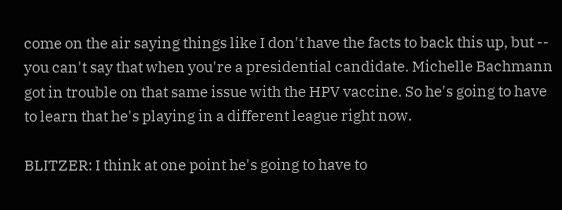come on the air saying things like I don't have the facts to back this up, but -- you can't say that when you're a presidential candidate. Michelle Bachmann got in trouble on that same issue with the HPV vaccine. So he's going to have to learn that he's playing in a different league right now.

BLITZER: I think at one point he's going to have to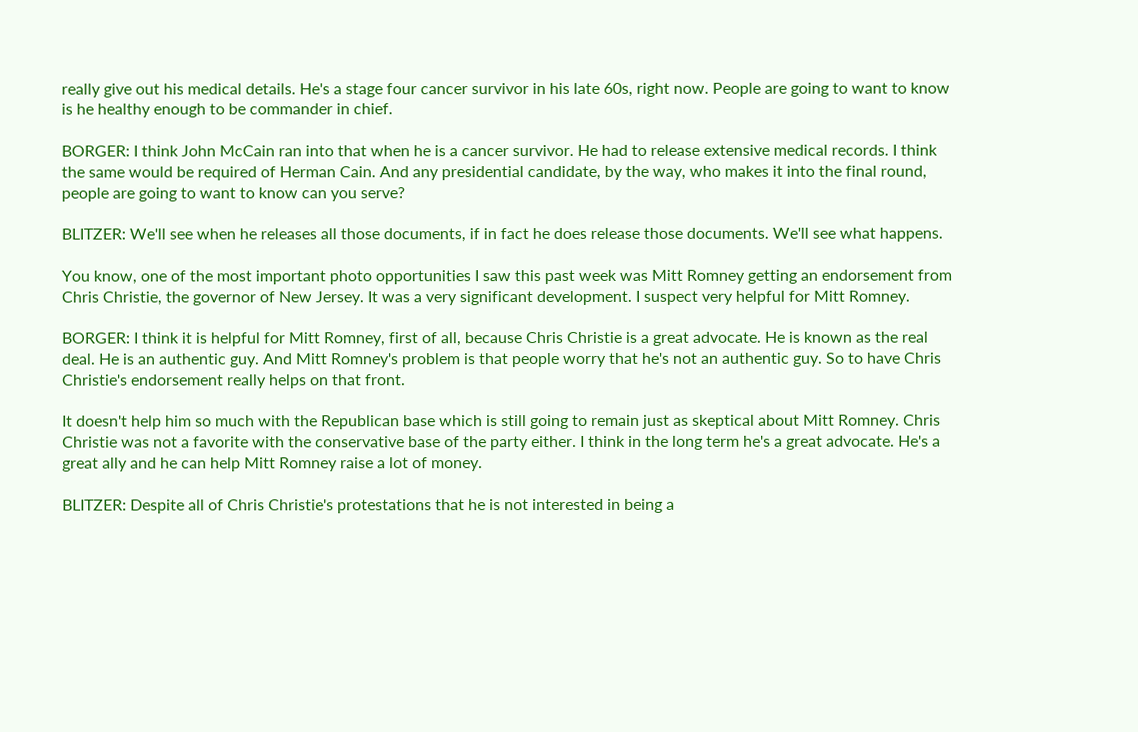really give out his medical details. He's a stage four cancer survivor in his late 60s, right now. People are going to want to know is he healthy enough to be commander in chief.

BORGER: I think John McCain ran into that when he is a cancer survivor. He had to release extensive medical records. I think the same would be required of Herman Cain. And any presidential candidate, by the way, who makes it into the final round, people are going to want to know can you serve?

BLITZER: We'll see when he releases all those documents, if in fact he does release those documents. We'll see what happens.

You know, one of the most important photo opportunities I saw this past week was Mitt Romney getting an endorsement from Chris Christie, the governor of New Jersey. It was a very significant development. I suspect very helpful for Mitt Romney.

BORGER: I think it is helpful for Mitt Romney, first of all, because Chris Christie is a great advocate. He is known as the real deal. He is an authentic guy. And Mitt Romney's problem is that people worry that he's not an authentic guy. So to have Chris Christie's endorsement really helps on that front.

It doesn't help him so much with the Republican base which is still going to remain just as skeptical about Mitt Romney. Chris Christie was not a favorite with the conservative base of the party either. I think in the long term he's a great advocate. He's a great ally and he can help Mitt Romney raise a lot of money.

BLITZER: Despite all of Chris Christie's protestations that he is not interested in being a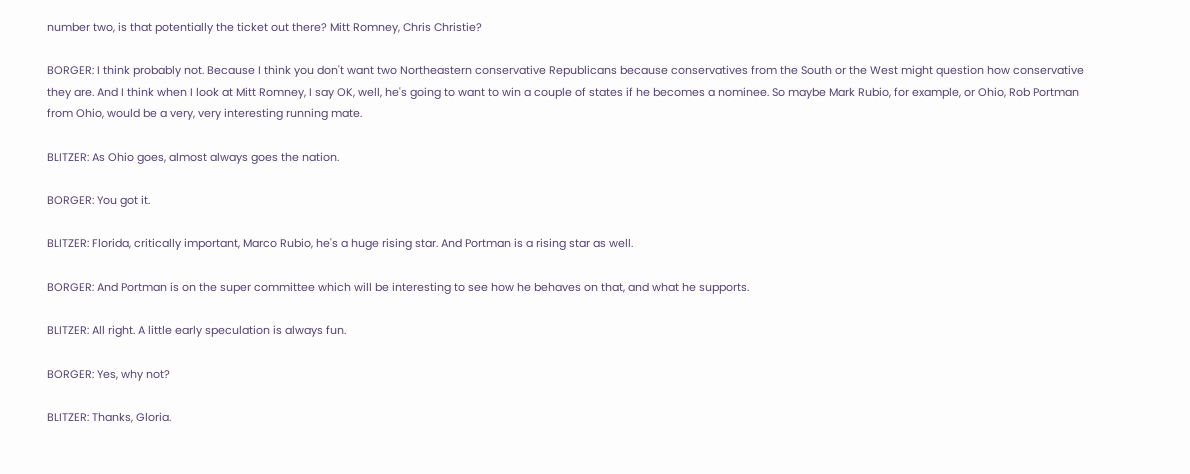number two, is that potentially the ticket out there? Mitt Romney, Chris Christie?

BORGER: I think probably not. Because I think you don't want two Northeastern conservative Republicans because conservatives from the South or the West might question how conservative they are. And I think when I look at Mitt Romney, I say OK, well, he's going to want to win a couple of states if he becomes a nominee. So maybe Mark Rubio, for example, or Ohio, Rob Portman from Ohio, would be a very, very interesting running mate.

BLITZER: As Ohio goes, almost always goes the nation.

BORGER: You got it.

BLITZER: Florida, critically important, Marco Rubio, he's a huge rising star. And Portman is a rising star as well.

BORGER: And Portman is on the super committee which will be interesting to see how he behaves on that, and what he supports.

BLITZER: All right. A little early speculation is always fun.

BORGER: Yes, why not?

BLITZER: Thanks, Gloria.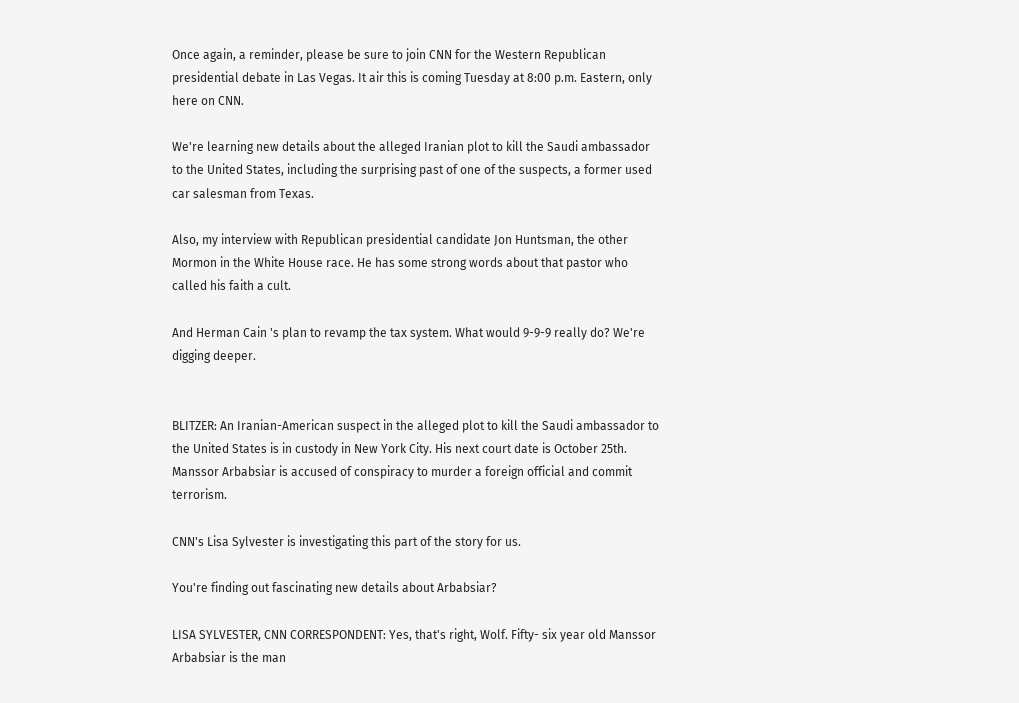Once again, a reminder, please be sure to join CNN for the Western Republican presidential debate in Las Vegas. It air this is coming Tuesday at 8:00 p.m. Eastern, only here on CNN.

We're learning new details about the alleged Iranian plot to kill the Saudi ambassador to the United States, including the surprising past of one of the suspects, a former used car salesman from Texas.

Also, my interview with Republican presidential candidate Jon Huntsman, the other Mormon in the White House race. He has some strong words about that pastor who called his faith a cult.

And Herman Cain 's plan to revamp the tax system. What would 9-9-9 really do? We're digging deeper.


BLITZER: An Iranian-American suspect in the alleged plot to kill the Saudi ambassador to the United States is in custody in New York City. His next court date is October 25th. Manssor Arbabsiar is accused of conspiracy to murder a foreign official and commit terrorism.

CNN's Lisa Sylvester is investigating this part of the story for us.

You're finding out fascinating new details about Arbabsiar?

LISA SYLVESTER, CNN CORRESPONDENT: Yes, that's right, Wolf. Fifty- six year old Manssor Arbabsiar is the man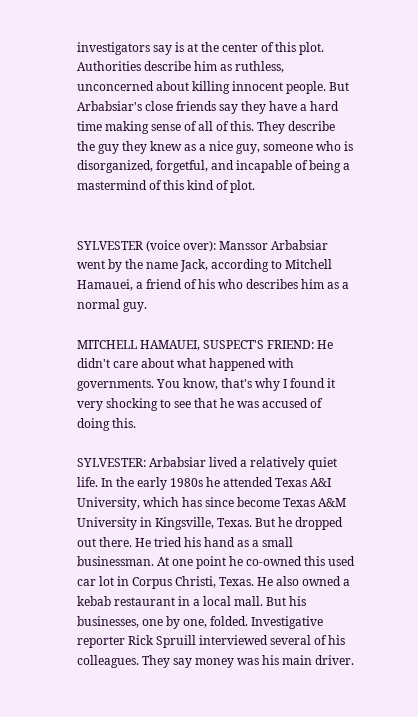investigators say is at the center of this plot. Authorities describe him as ruthless, unconcerned about killing innocent people. But Arbabsiar's close friends say they have a hard time making sense of all of this. They describe the guy they knew as a nice guy, someone who is disorganized, forgetful, and incapable of being a mastermind of this kind of plot.


SYLVESTER (voice over): Manssor Arbabsiar went by the name Jack, according to Mitchell Hamauei, a friend of his who describes him as a normal guy.

MITCHELL HAMAUEI, SUSPECT'S FRIEND: He didn't care about what happened with governments. You know, that's why I found it very shocking to see that he was accused of doing this.

SYLVESTER: Arbabsiar lived a relatively quiet life. In the early 1980s he attended Texas A&I University, which has since become Texas A&M University in Kingsville, Texas. But he dropped out there. He tried his hand as a small businessman. At one point he co-owned this used car lot in Corpus Christi, Texas. He also owned a kebab restaurant in a local mall. But his businesses, one by one, folded. Investigative reporter Rick Spruill interviewed several of his colleagues. They say money was his main driver.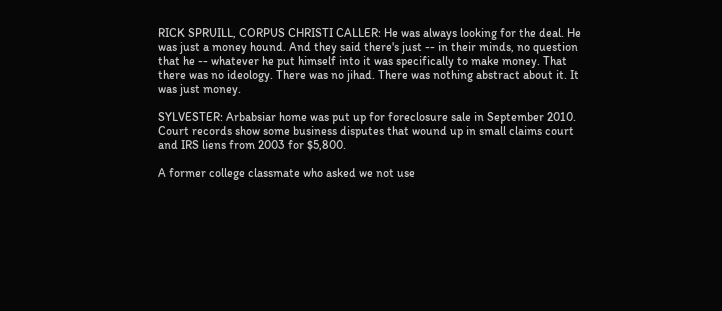RICK SPRUILL, CORPUS CHRISTI CALLER: He was always looking for the deal. He was just a money hound. And they said there's just -- in their minds, no question that he -- whatever he put himself into it was specifically to make money. That there was no ideology. There was no jihad. There was nothing abstract about it. It was just money.

SYLVESTER: Arbabsiar home was put up for foreclosure sale in September 2010. Court records show some business disputes that wound up in small claims court and IRS liens from 2003 for $5,800.

A former college classmate who asked we not use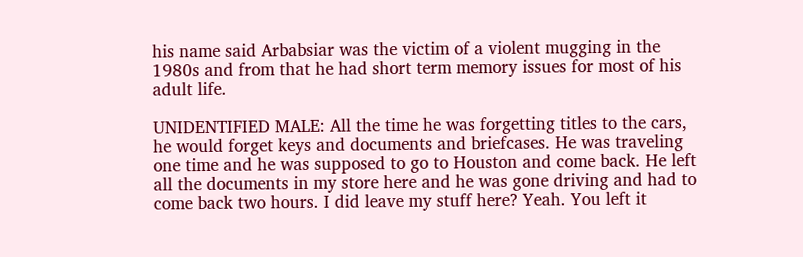his name said Arbabsiar was the victim of a violent mugging in the 1980s and from that he had short term memory issues for most of his adult life.

UNIDENTIFIED MALE: All the time he was forgetting titles to the cars, he would forget keys and documents and briefcases. He was traveling one time and he was supposed to go to Houston and come back. He left all the documents in my store here and he was gone driving and had to come back two hours. I did leave my stuff here? Yeah. You left it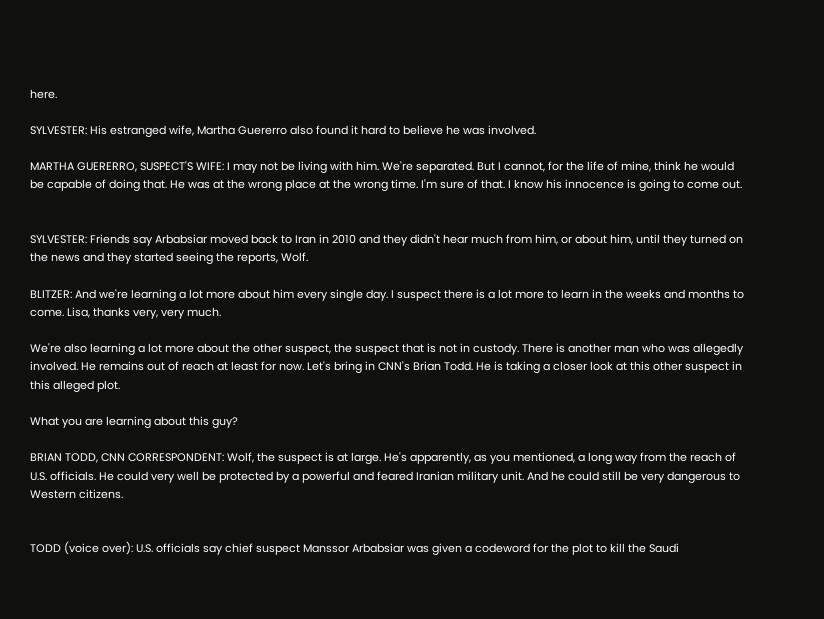here.

SYLVESTER: His estranged wife, Martha Guererro also found it hard to believe he was involved.

MARTHA GUERERRO, SUSPECT'S WIFE: I may not be living with him. We're separated. But I cannot, for the life of mine, think he would be capable of doing that. He was at the wrong place at the wrong time. I'm sure of that. I know his innocence is going to come out.


SYLVESTER: Friends say Arbabsiar moved back to Iran in 2010 and they didn't hear much from him, or about him, until they turned on the news and they started seeing the reports, Wolf.

BLITZER: And we're learning a lot more about him every single day. I suspect there is a lot more to learn in the weeks and months to come. Lisa, thanks very, very much.

We're also learning a lot more about the other suspect, the suspect that is not in custody. There is another man who was allegedly involved. He remains out of reach at least for now. Let's bring in CNN's Brian Todd. He is taking a closer look at this other suspect in this alleged plot.

What you are learning about this guy?

BRIAN TODD, CNN CORRESPONDENT: Wolf, the suspect is at large. He's apparently, as you mentioned, a long way from the reach of U.S. officials. He could very well be protected by a powerful and feared Iranian military unit. And he could still be very dangerous to Western citizens.


TODD (voice over): U.S. officials say chief suspect Manssor Arbabsiar was given a codeword for the plot to kill the Saudi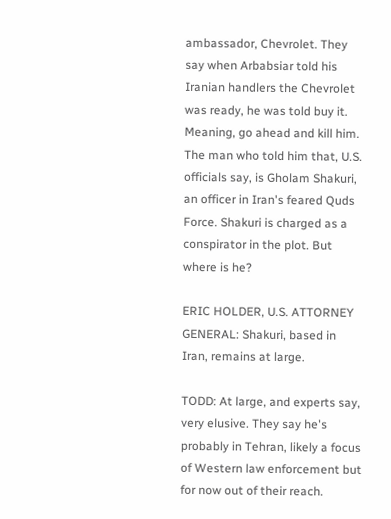ambassador, Chevrolet. They say when Arbabsiar told his Iranian handlers the Chevrolet was ready, he was told buy it. Meaning, go ahead and kill him. The man who told him that, U.S. officials say, is Gholam Shakuri, an officer in Iran's feared Quds Force. Shakuri is charged as a conspirator in the plot. But where is he?

ERIC HOLDER, U.S. ATTORNEY GENERAL: Shakuri, based in Iran, remains at large.

TODD: At large, and experts say, very elusive. They say he's probably in Tehran, likely a focus of Western law enforcement but for now out of their reach.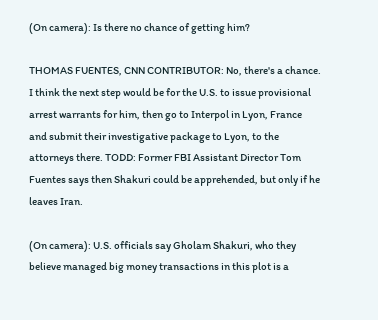(On camera): Is there no chance of getting him?

THOMAS FUENTES, CNN CONTRIBUTOR: No, there's a chance. I think the next step would be for the U.S. to issue provisional arrest warrants for him, then go to Interpol in Lyon, France and submit their investigative package to Lyon, to the attorneys there. TODD: Former FBI Assistant Director Tom Fuentes says then Shakuri could be apprehended, but only if he leaves Iran.

(On camera): U.S. officials say Gholam Shakuri, who they believe managed big money transactions in this plot is a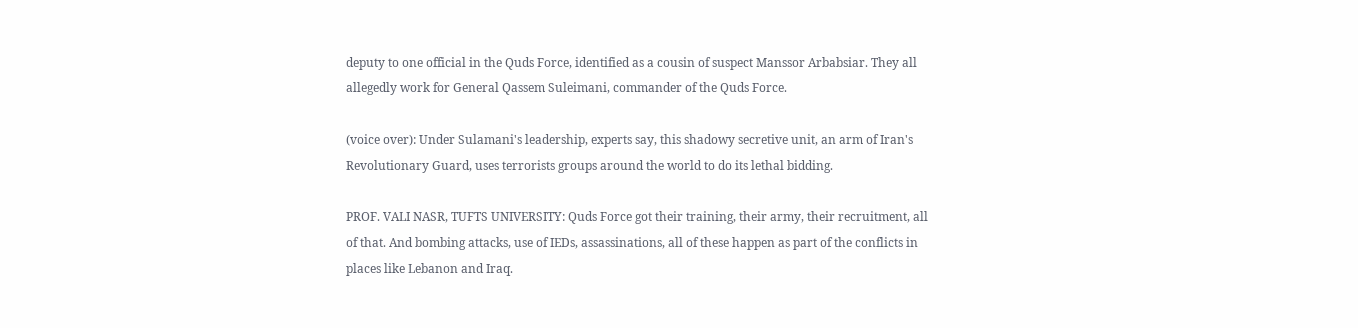deputy to one official in the Quds Force, identified as a cousin of suspect Manssor Arbabsiar. They all allegedly work for General Qassem Suleimani, commander of the Quds Force.

(voice over): Under Sulamani's leadership, experts say, this shadowy secretive unit, an arm of Iran's Revolutionary Guard, uses terrorists groups around the world to do its lethal bidding.

PROF. VALI NASR, TUFTS UNIVERSITY: Quds Force got their training, their army, their recruitment, all of that. And bombing attacks, use of IEDs, assassinations, all of these happen as part of the conflicts in places like Lebanon and Iraq.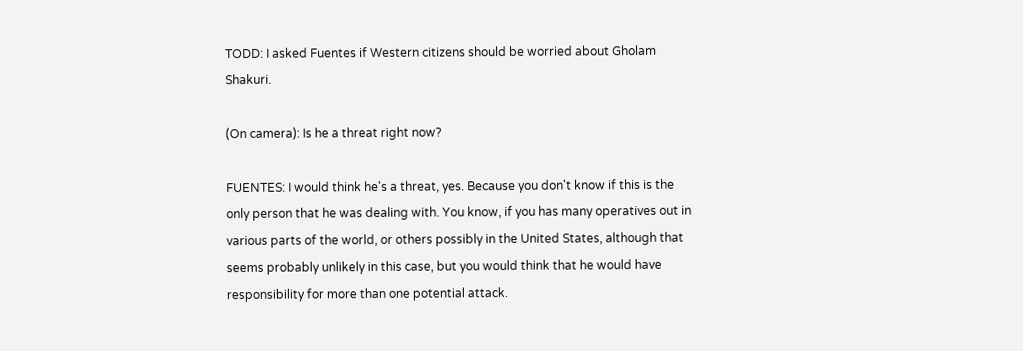TODD: I asked Fuentes if Western citizens should be worried about Gholam Shakuri.

(On camera): Is he a threat right now?

FUENTES: I would think he's a threat, yes. Because you don't know if this is the only person that he was dealing with. You know, if you has many operatives out in various parts of the world, or others possibly in the United States, although that seems probably unlikely in this case, but you would think that he would have responsibility for more than one potential attack.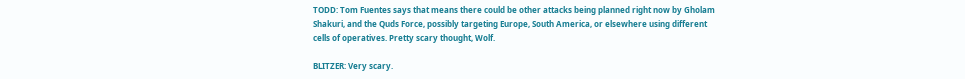TODD: Tom Fuentes says that means there could be other attacks being planned right now by Gholam Shakuri, and the Quds Force, possibly targeting Europe, South America, or elsewhere using different cells of operatives. Pretty scary thought, Wolf.

BLITZER: Very scary.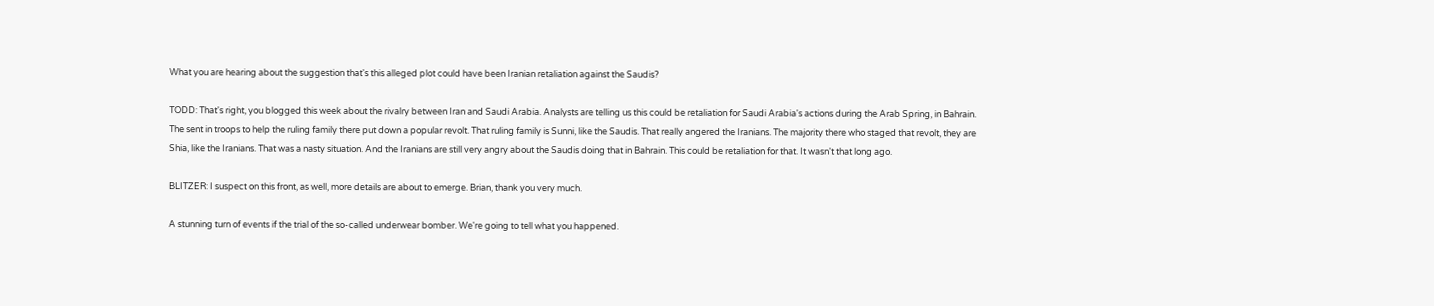What you are hearing about the suggestion that's this alleged plot could have been Iranian retaliation against the Saudis?

TODD: That's right, you blogged this week about the rivalry between Iran and Saudi Arabia. Analysts are telling us this could be retaliation for Saudi Arabia's actions during the Arab Spring, in Bahrain. The sent in troops to help the ruling family there put down a popular revolt. That ruling family is Sunni, like the Saudis. That really angered the Iranians. The majority there who staged that revolt, they are Shia, like the Iranians. That was a nasty situation. And the Iranians are still very angry about the Saudis doing that in Bahrain. This could be retaliation for that. It wasn't that long ago.

BLITZER: I suspect on this front, as well, more details are about to emerge. Brian, thank you very much.

A stunning turn of events if the trial of the so-called underwear bomber. We're going to tell what you happened.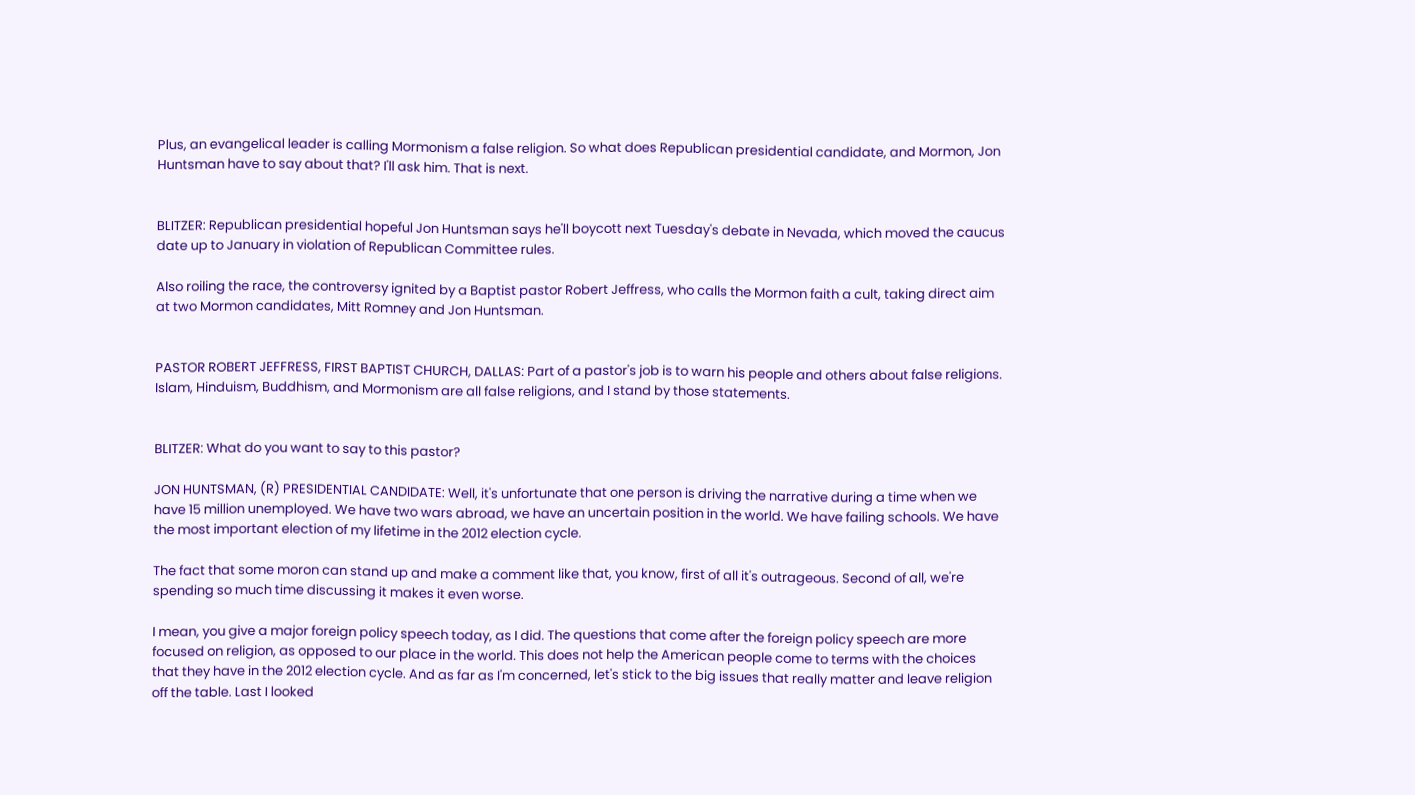Plus, an evangelical leader is calling Mormonism a false religion. So what does Republican presidential candidate, and Mormon, Jon Huntsman have to say about that? I'll ask him. That is next.


BLITZER: Republican presidential hopeful Jon Huntsman says he'll boycott next Tuesday's debate in Nevada, which moved the caucus date up to January in violation of Republican Committee rules.

Also roiling the race, the controversy ignited by a Baptist pastor Robert Jeffress, who calls the Mormon faith a cult, taking direct aim at two Mormon candidates, Mitt Romney and Jon Huntsman.


PASTOR ROBERT JEFFRESS, FIRST BAPTIST CHURCH, DALLAS: Part of a pastor's job is to warn his people and others about false religions. Islam, Hinduism, Buddhism, and Mormonism are all false religions, and I stand by those statements.


BLITZER: What do you want to say to this pastor?

JON HUNTSMAN, (R) PRESIDENTIAL CANDIDATE: Well, it's unfortunate that one person is driving the narrative during a time when we have 15 million unemployed. We have two wars abroad, we have an uncertain position in the world. We have failing schools. We have the most important election of my lifetime in the 2012 election cycle.

The fact that some moron can stand up and make a comment like that, you know, first of all it's outrageous. Second of all, we're spending so much time discussing it makes it even worse.

I mean, you give a major foreign policy speech today, as I did. The questions that come after the foreign policy speech are more focused on religion, as opposed to our place in the world. This does not help the American people come to terms with the choices that they have in the 2012 election cycle. And as far as I'm concerned, let's stick to the big issues that really matter and leave religion off the table. Last I looked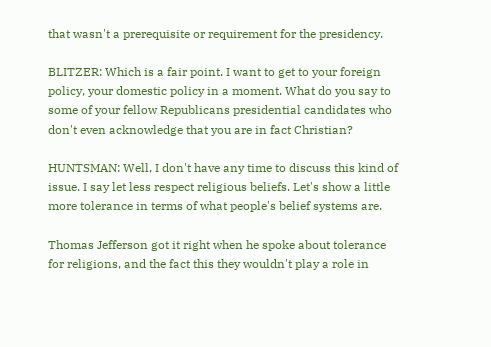that wasn't a prerequisite or requirement for the presidency.

BLITZER: Which is a fair point. I want to get to your foreign policy, your domestic policy in a moment. What do you say to some of your fellow Republicans presidential candidates who don't even acknowledge that you are in fact Christian?

HUNTSMAN: Well, I don't have any time to discuss this kind of issue. I say let less respect religious beliefs. Let's show a little more tolerance in terms of what people's belief systems are.

Thomas Jefferson got it right when he spoke about tolerance for religions, and the fact this they wouldn't play a role in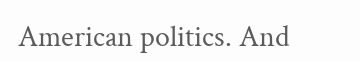American politics. And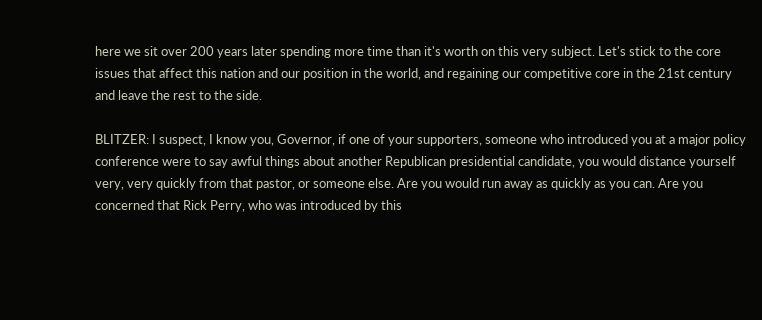here we sit over 200 years later spending more time than it's worth on this very subject. Let's stick to the core issues that affect this nation and our position in the world, and regaining our competitive core in the 21st century and leave the rest to the side.

BLITZER: I suspect, I know you, Governor, if one of your supporters, someone who introduced you at a major policy conference were to say awful things about another Republican presidential candidate, you would distance yourself very, very quickly from that pastor, or someone else. Are you would run away as quickly as you can. Are you concerned that Rick Perry, who was introduced by this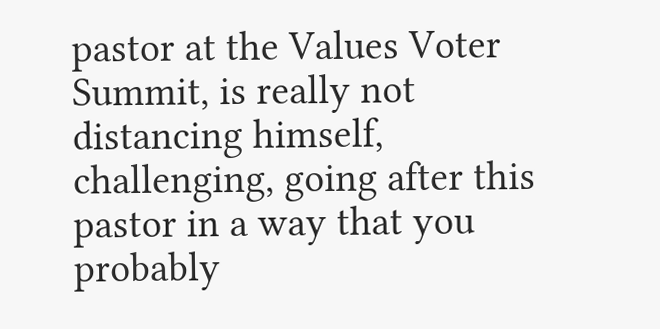pastor at the Values Voter Summit, is really not distancing himself, challenging, going after this pastor in a way that you probably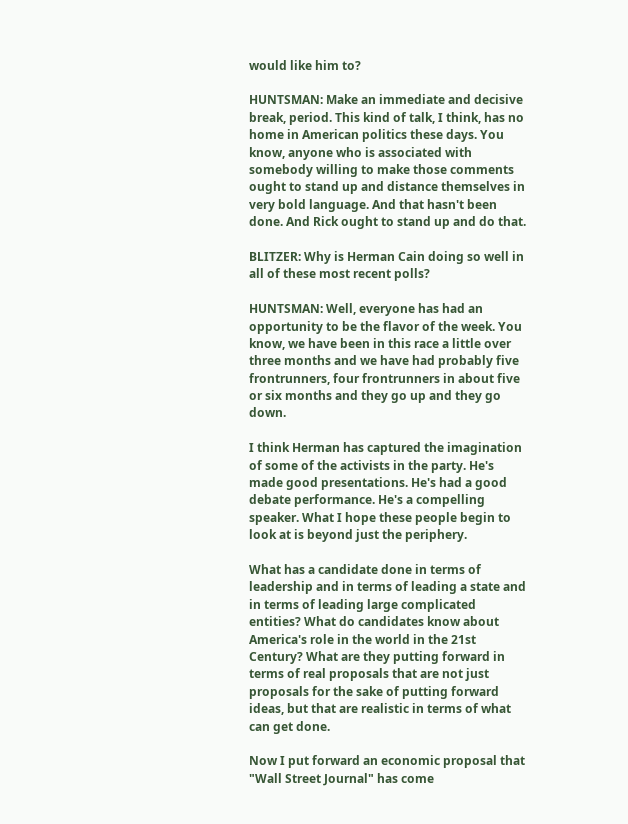would like him to?

HUNTSMAN: Make an immediate and decisive break, period. This kind of talk, I think, has no home in American politics these days. You know, anyone who is associated with somebody willing to make those comments ought to stand up and distance themselves in very bold language. And that hasn't been done. And Rick ought to stand up and do that.

BLITZER: Why is Herman Cain doing so well in all of these most recent polls?

HUNTSMAN: Well, everyone has had an opportunity to be the flavor of the week. You know, we have been in this race a little over three months and we have had probably five frontrunners, four frontrunners in about five or six months and they go up and they go down.

I think Herman has captured the imagination of some of the activists in the party. He's made good presentations. He's had a good debate performance. He's a compelling speaker. What I hope these people begin to look at is beyond just the periphery.

What has a candidate done in terms of leadership and in terms of leading a state and in terms of leading large complicated entities? What do candidates know about America's role in the world in the 21st Century? What are they putting forward in terms of real proposals that are not just proposals for the sake of putting forward ideas, but that are realistic in terms of what can get done.

Now I put forward an economic proposal that "Wall Street Journal" has come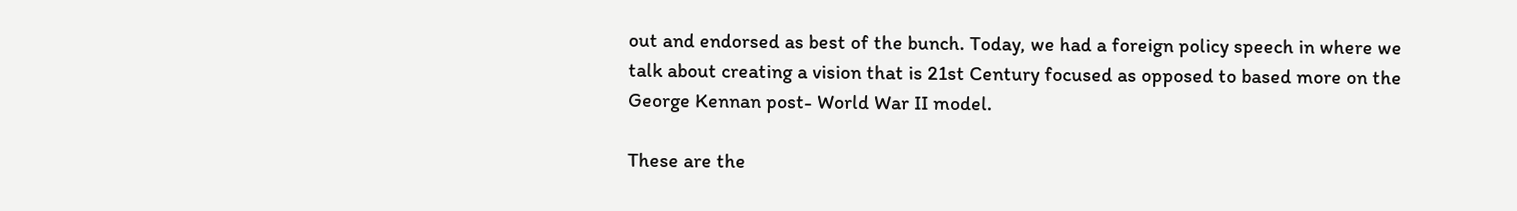out and endorsed as best of the bunch. Today, we had a foreign policy speech in where we talk about creating a vision that is 21st Century focused as opposed to based more on the George Kennan post- World War II model.

These are the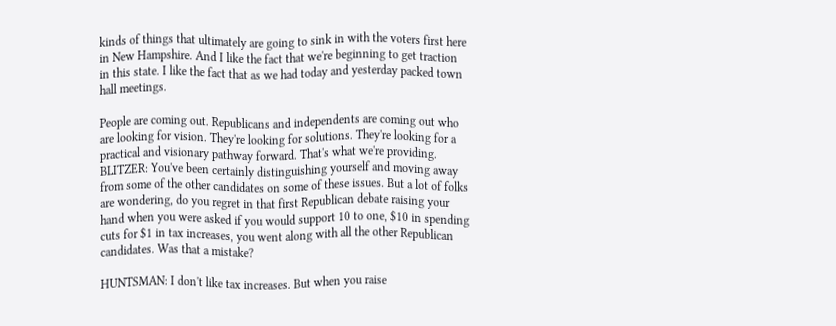kinds of things that ultimately are going to sink in with the voters first here in New Hampshire. And I like the fact that we're beginning to get traction in this state. I like the fact that as we had today and yesterday packed town hall meetings.

People are coming out. Republicans and independents are coming out who are looking for vision. They're looking for solutions. They're looking for a practical and visionary pathway forward. That's what we're providing. BLITZER: You've been certainly distinguishing yourself and moving away from some of the other candidates on some of these issues. But a lot of folks are wondering, do you regret in that first Republican debate raising your hand when you were asked if you would support 10 to one, $10 in spending cuts for $1 in tax increases, you went along with all the other Republican candidates. Was that a mistake?

HUNTSMAN: I don't like tax increases. But when you raise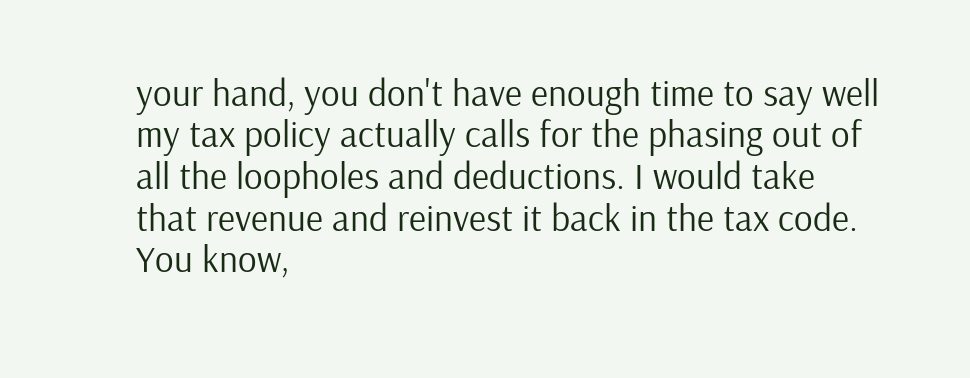your hand, you don't have enough time to say well my tax policy actually calls for the phasing out of all the loopholes and deductions. I would take that revenue and reinvest it back in the tax code. You know,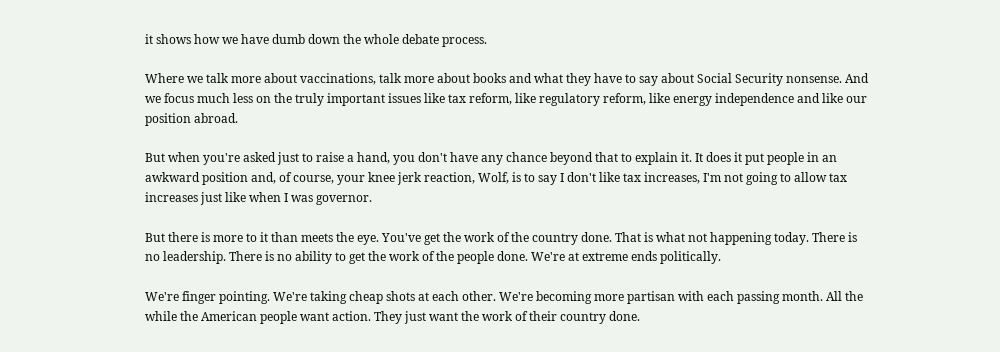it shows how we have dumb down the whole debate process.

Where we talk more about vaccinations, talk more about books and what they have to say about Social Security nonsense. And we focus much less on the truly important issues like tax reform, like regulatory reform, like energy independence and like our position abroad.

But when you're asked just to raise a hand, you don't have any chance beyond that to explain it. It does it put people in an awkward position and, of course, your knee jerk reaction, Wolf, is to say I don't like tax increases, I'm not going to allow tax increases just like when I was governor.

But there is more to it than meets the eye. You've get the work of the country done. That is what not happening today. There is no leadership. There is no ability to get the work of the people done. We're at extreme ends politically.

We're finger pointing. We're taking cheap shots at each other. We're becoming more partisan with each passing month. All the while the American people want action. They just want the work of their country done.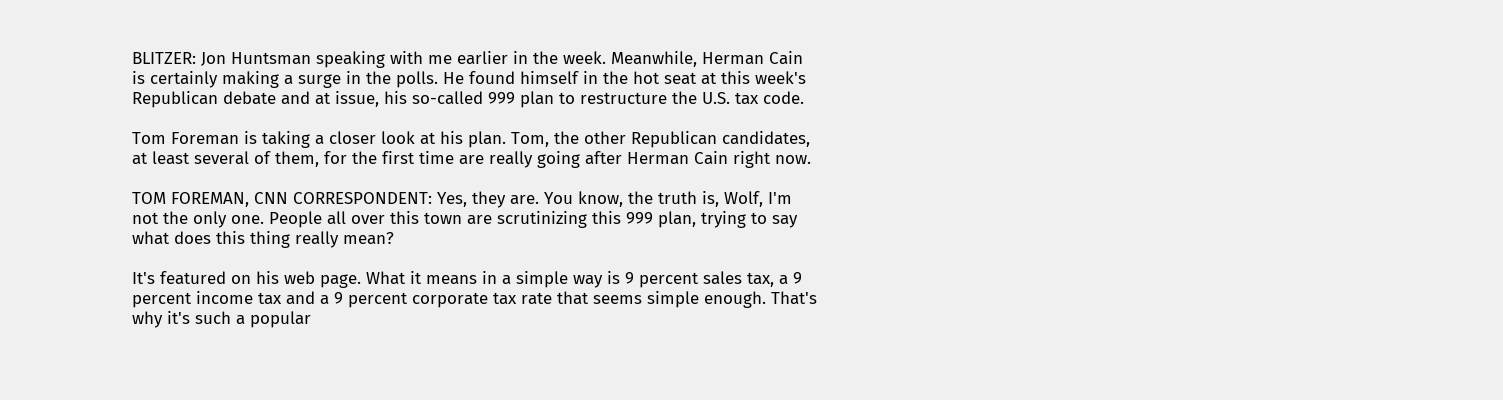BLITZER: Jon Huntsman speaking with me earlier in the week. Meanwhile, Herman Cain is certainly making a surge in the polls. He found himself in the hot seat at this week's Republican debate and at issue, his so-called 999 plan to restructure the U.S. tax code.

Tom Foreman is taking a closer look at his plan. Tom, the other Republican candidates, at least several of them, for the first time are really going after Herman Cain right now.

TOM FOREMAN, CNN CORRESPONDENT: Yes, they are. You know, the truth is, Wolf, I'm not the only one. People all over this town are scrutinizing this 999 plan, trying to say what does this thing really mean?

It's featured on his web page. What it means in a simple way is 9 percent sales tax, a 9 percent income tax and a 9 percent corporate tax rate that seems simple enough. That's why it's such a popular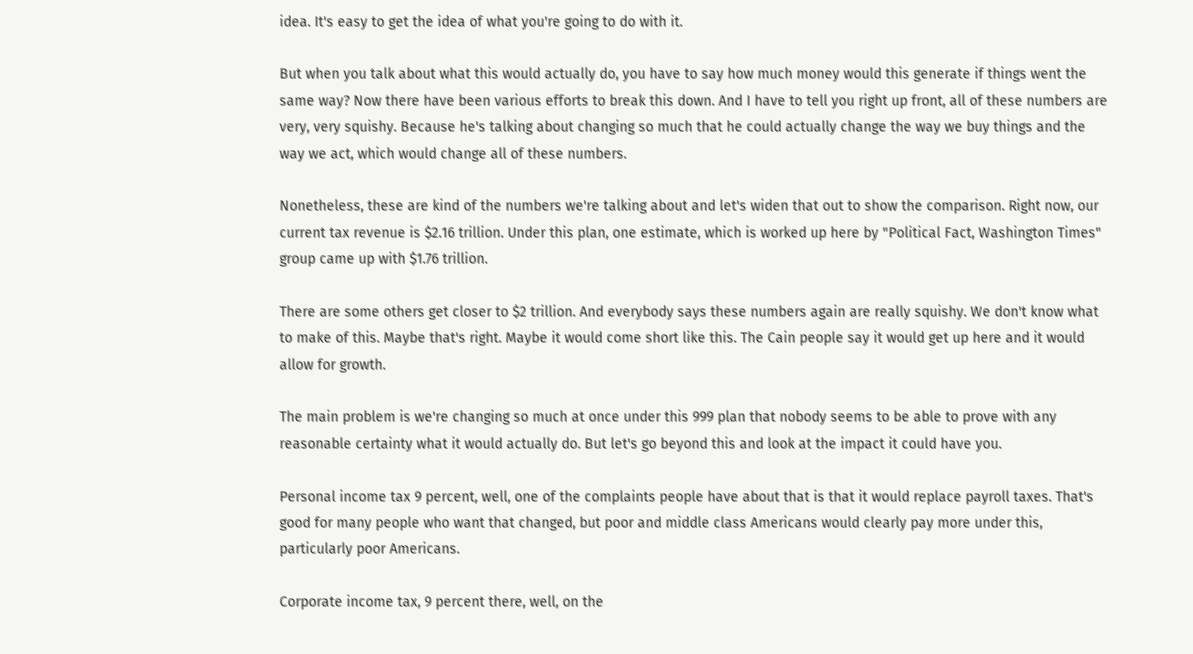idea. It's easy to get the idea of what you're going to do with it.

But when you talk about what this would actually do, you have to say how much money would this generate if things went the same way? Now there have been various efforts to break this down. And I have to tell you right up front, all of these numbers are very, very squishy. Because he's talking about changing so much that he could actually change the way we buy things and the way we act, which would change all of these numbers.

Nonetheless, these are kind of the numbers we're talking about and let's widen that out to show the comparison. Right now, our current tax revenue is $2.16 trillion. Under this plan, one estimate, which is worked up here by "Political Fact, Washington Times" group came up with $1.76 trillion.

There are some others get closer to $2 trillion. And everybody says these numbers again are really squishy. We don't know what to make of this. Maybe that's right. Maybe it would come short like this. The Cain people say it would get up here and it would allow for growth.

The main problem is we're changing so much at once under this 999 plan that nobody seems to be able to prove with any reasonable certainty what it would actually do. But let's go beyond this and look at the impact it could have you.

Personal income tax 9 percent, well, one of the complaints people have about that is that it would replace payroll taxes. That's good for many people who want that changed, but poor and middle class Americans would clearly pay more under this, particularly poor Americans.

Corporate income tax, 9 percent there, well, on the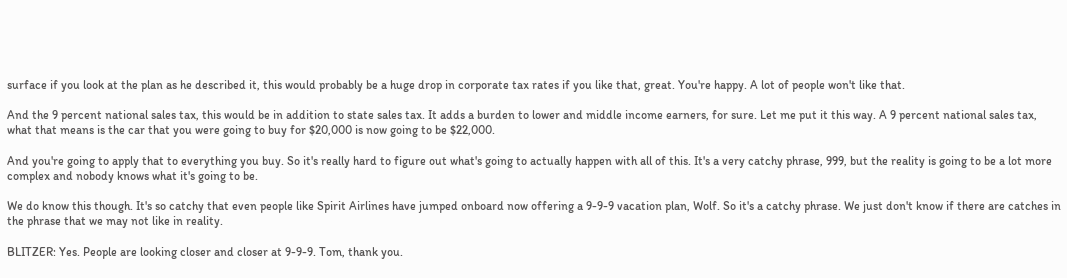surface if you look at the plan as he described it, this would probably be a huge drop in corporate tax rates if you like that, great. You're happy. A lot of people won't like that.

And the 9 percent national sales tax, this would be in addition to state sales tax. It adds a burden to lower and middle income earners, for sure. Let me put it this way. A 9 percent national sales tax, what that means is the car that you were going to buy for $20,000 is now going to be $22,000.

And you're going to apply that to everything you buy. So it's really hard to figure out what's going to actually happen with all of this. It's a very catchy phrase, 999, but the reality is going to be a lot more complex and nobody knows what it's going to be.

We do know this though. It's so catchy that even people like Spirit Airlines have jumped onboard now offering a 9-9-9 vacation plan, Wolf. So it's a catchy phrase. We just don't know if there are catches in the phrase that we may not like in reality.

BLITZER: Yes. People are looking closer and closer at 9-9-9. Tom, thank you.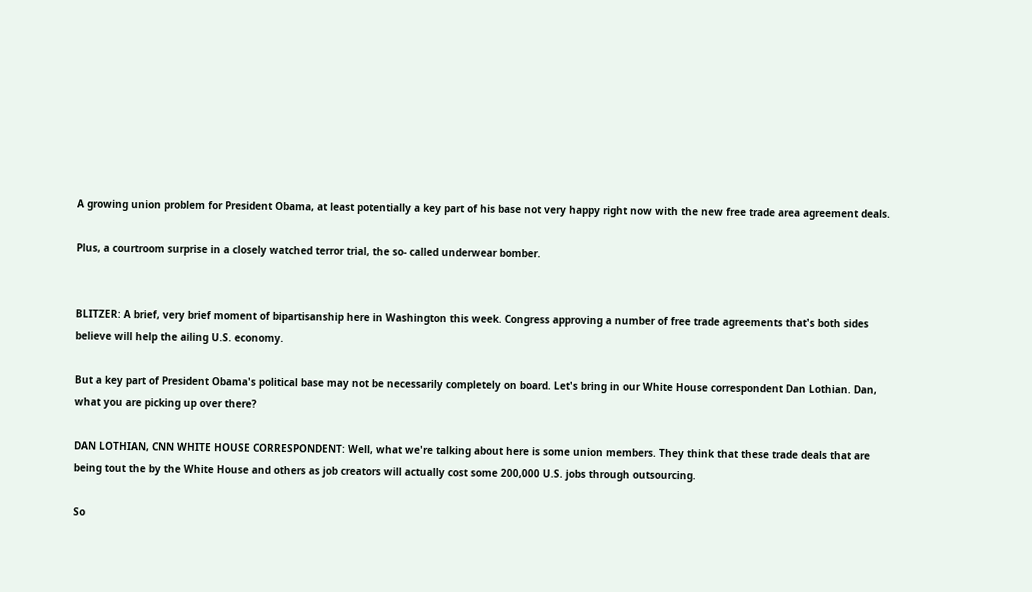A growing union problem for President Obama, at least potentially a key part of his base not very happy right now with the new free trade area agreement deals.

Plus, a courtroom surprise in a closely watched terror trial, the so- called underwear bomber.


BLITZER: A brief, very brief moment of bipartisanship here in Washington this week. Congress approving a number of free trade agreements that's both sides believe will help the ailing U.S. economy.

But a key part of President Obama's political base may not be necessarily completely on board. Let's bring in our White House correspondent Dan Lothian. Dan, what you are picking up over there?

DAN LOTHIAN, CNN WHITE HOUSE CORRESPONDENT: Well, what we're talking about here is some union members. They think that these trade deals that are being tout the by the White House and others as job creators will actually cost some 200,000 U.S. jobs through outsourcing.

So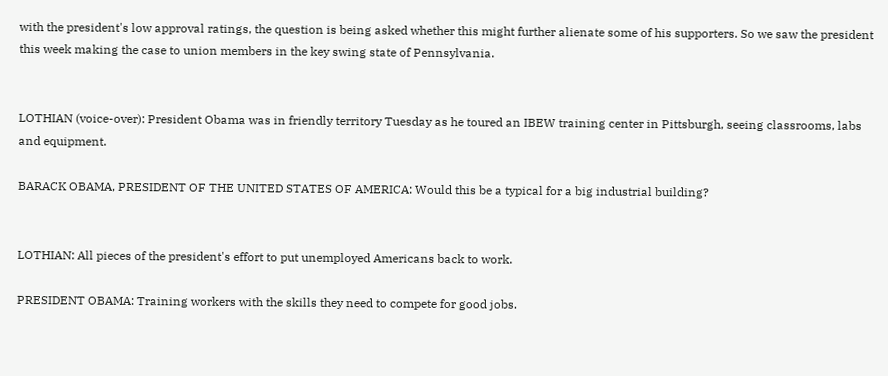with the president's low approval ratings, the question is being asked whether this might further alienate some of his supporters. So we saw the president this week making the case to union members in the key swing state of Pennsylvania.


LOTHIAN (voice-over): President Obama was in friendly territory Tuesday as he toured an IBEW training center in Pittsburgh, seeing classrooms, labs and equipment.

BARACK OBAMA, PRESIDENT OF THE UNITED STATES OF AMERICA: Would this be a typical for a big industrial building?


LOTHIAN: All pieces of the president's effort to put unemployed Americans back to work.

PRESIDENT OBAMA: Training workers with the skills they need to compete for good jobs.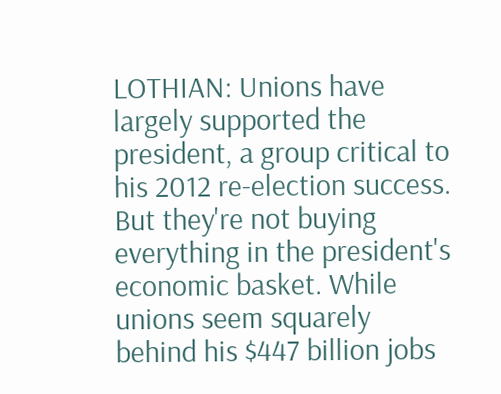LOTHIAN: Unions have largely supported the president, a group critical to his 2012 re-election success. But they're not buying everything in the president's economic basket. While unions seem squarely behind his $447 billion jobs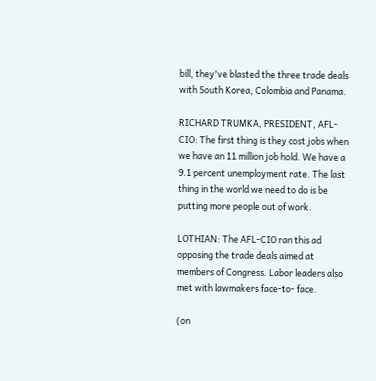bill, they've blasted the three trade deals with South Korea, Colombia and Panama.

RICHARD TRUMKA, PRESIDENT, AFL-CIO: The first thing is they cost jobs when we have an 11 million job hold. We have a 9.1 percent unemployment rate. The last thing in the world we need to do is be putting more people out of work.

LOTHIAN: The AFL-CIO ran this ad opposing the trade deals aimed at members of Congress. Labor leaders also met with lawmakers face-to- face.

(on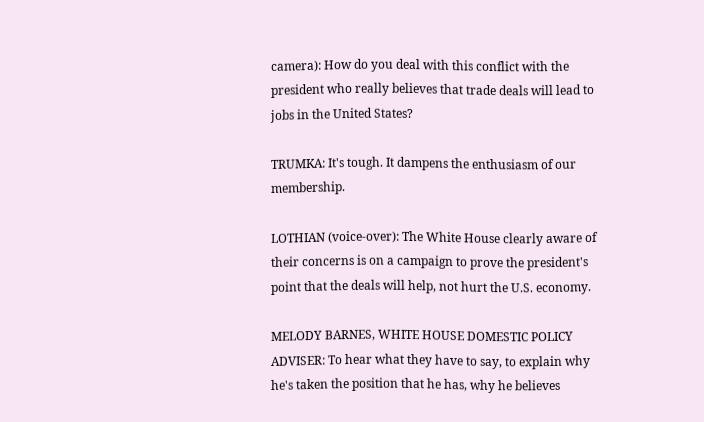camera): How do you deal with this conflict with the president who really believes that trade deals will lead to jobs in the United States?

TRUMKA: It's tough. It dampens the enthusiasm of our membership.

LOTHIAN (voice-over): The White House clearly aware of their concerns is on a campaign to prove the president's point that the deals will help, not hurt the U.S. economy.

MELODY BARNES, WHITE HOUSE DOMESTIC POLICY ADVISER: To hear what they have to say, to explain why he's taken the position that he has, why he believes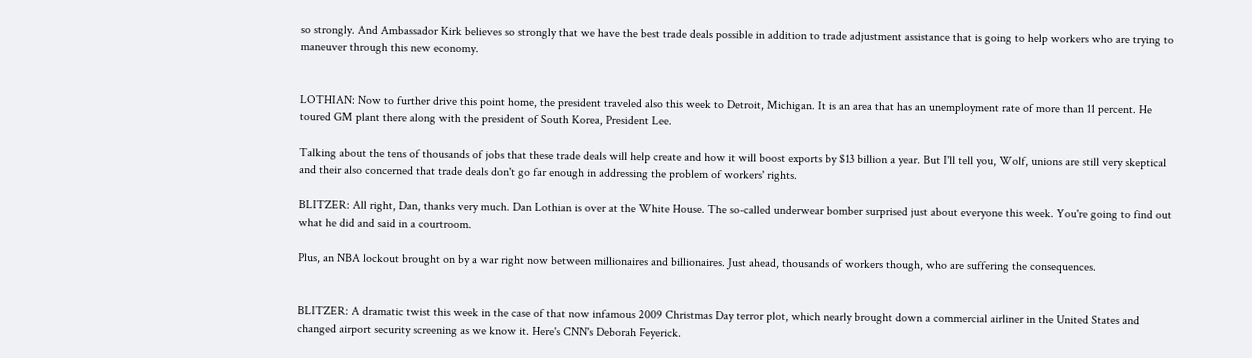so strongly. And Ambassador Kirk believes so strongly that we have the best trade deals possible in addition to trade adjustment assistance that is going to help workers who are trying to maneuver through this new economy.


LOTHIAN: Now to further drive this point home, the president traveled also this week to Detroit, Michigan. It is an area that has an unemployment rate of more than 11 percent. He toured GM plant there along with the president of South Korea, President Lee.

Talking about the tens of thousands of jobs that these trade deals will help create and how it will boost exports by $13 billion a year. But I'll tell you, Wolf, unions are still very skeptical and their also concerned that trade deals don't go far enough in addressing the problem of workers' rights.

BLITZER: All right, Dan, thanks very much. Dan Lothian is over at the White House. The so-called underwear bomber surprised just about everyone this week. You're going to find out what he did and said in a courtroom.

Plus, an NBA lockout brought on by a war right now between millionaires and billionaires. Just ahead, thousands of workers though, who are suffering the consequences.


BLITZER: A dramatic twist this week in the case of that now infamous 2009 Christmas Day terror plot, which nearly brought down a commercial airliner in the United States and changed airport security screening as we know it. Here's CNN's Deborah Feyerick.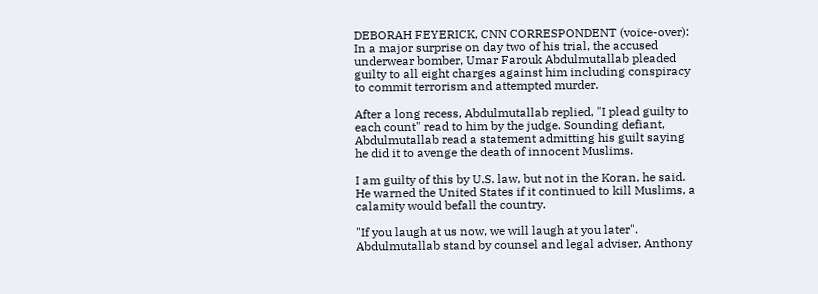DEBORAH FEYERICK, CNN CORRESPONDENT (voice-over): In a major surprise on day two of his trial, the accused underwear bomber, Umar Farouk Abdulmutallab pleaded guilty to all eight charges against him including conspiracy to commit terrorism and attempted murder.

After a long recess, Abdulmutallab replied, "I plead guilty to each count" read to him by the judge. Sounding defiant, Abdulmutallab read a statement admitting his guilt saying he did it to avenge the death of innocent Muslims.

I am guilty of this by U.S. law, but not in the Koran, he said. He warned the United States if it continued to kill Muslims, a calamity would befall the country.

"If you laugh at us now, we will laugh at you later". Abdulmutallab stand by counsel and legal adviser, Anthony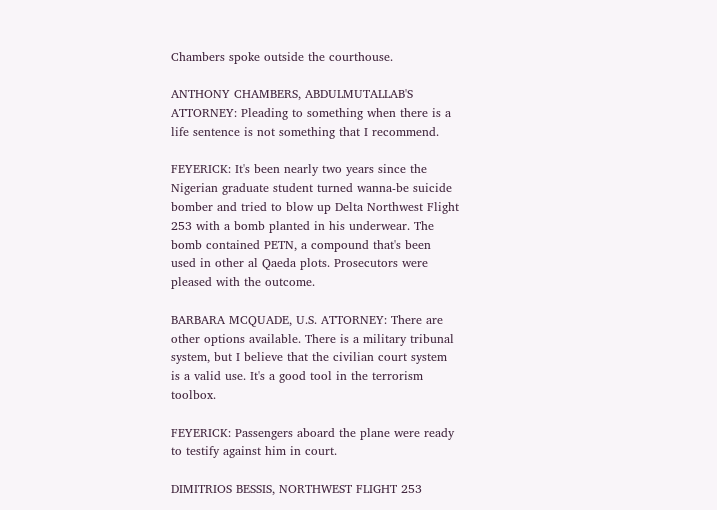Chambers spoke outside the courthouse.

ANTHONY CHAMBERS, ABDULMUTALLAB'S ATTORNEY: Pleading to something when there is a life sentence is not something that I recommend.

FEYERICK: It's been nearly two years since the Nigerian graduate student turned wanna-be suicide bomber and tried to blow up Delta Northwest Flight 253 with a bomb planted in his underwear. The bomb contained PETN, a compound that's been used in other al Qaeda plots. Prosecutors were pleased with the outcome.

BARBARA MCQUADE, U.S. ATTORNEY: There are other options available. There is a military tribunal system, but I believe that the civilian court system is a valid use. It's a good tool in the terrorism toolbox.

FEYERICK: Passengers aboard the plane were ready to testify against him in court.

DIMITRIOS BESSIS, NORTHWEST FLIGHT 253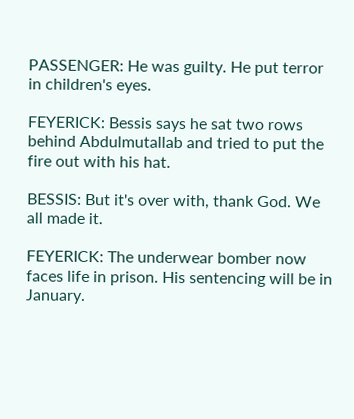PASSENGER: He was guilty. He put terror in children's eyes.

FEYERICK: Bessis says he sat two rows behind Abdulmutallab and tried to put the fire out with his hat.

BESSIS: But it's over with, thank God. We all made it.

FEYERICK: The underwear bomber now faces life in prison. His sentencing will be in January.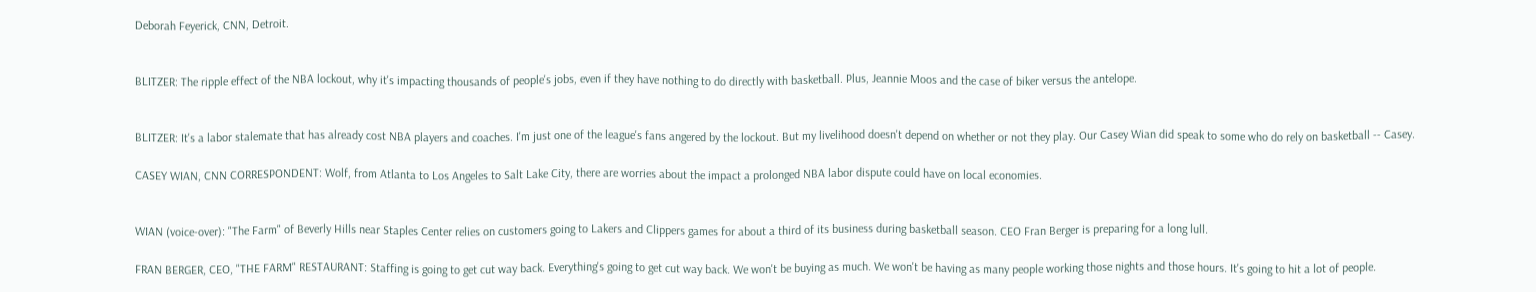Deborah Feyerick, CNN, Detroit.


BLITZER: The ripple effect of the NBA lockout, why it's impacting thousands of people's jobs, even if they have nothing to do directly with basketball. Plus, Jeannie Moos and the case of biker versus the antelope.


BLITZER: It's a labor stalemate that has already cost NBA players and coaches. I'm just one of the league's fans angered by the lockout. But my livelihood doesn't depend on whether or not they play. Our Casey Wian did speak to some who do rely on basketball -- Casey.

CASEY WIAN, CNN CORRESPONDENT: Wolf, from Atlanta to Los Angeles to Salt Lake City, there are worries about the impact a prolonged NBA labor dispute could have on local economies.


WIAN (voice-over): "The Farm" of Beverly Hills near Staples Center relies on customers going to Lakers and Clippers games for about a third of its business during basketball season. CEO Fran Berger is preparing for a long lull.

FRAN BERGER, CEO, "THE FARM" RESTAURANT: Staffing is going to get cut way back. Everything's going to get cut way back. We won't be buying as much. We won't be having as many people working those nights and those hours. It's going to hit a lot of people.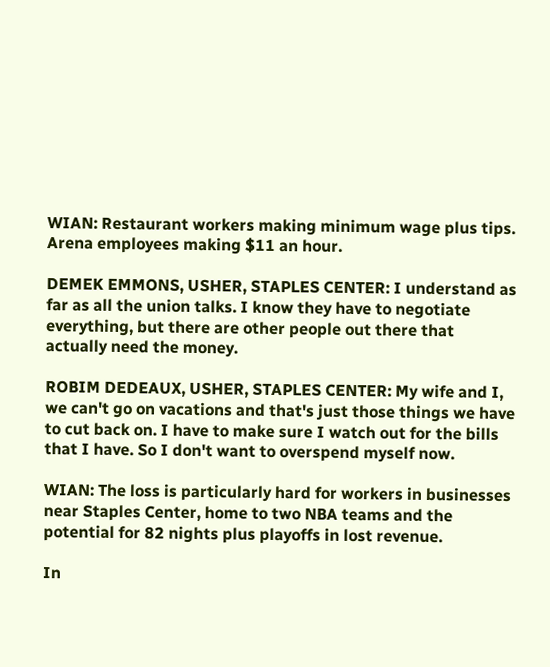WIAN: Restaurant workers making minimum wage plus tips. Arena employees making $11 an hour.

DEMEK EMMONS, USHER, STAPLES CENTER: I understand as far as all the union talks. I know they have to negotiate everything, but there are other people out there that actually need the money.

ROBIM DEDEAUX, USHER, STAPLES CENTER: My wife and I, we can't go on vacations and that's just those things we have to cut back on. I have to make sure I watch out for the bills that I have. So I don't want to overspend myself now.

WIAN: The loss is particularly hard for workers in businesses near Staples Center, home to two NBA teams and the potential for 82 nights plus playoffs in lost revenue.

In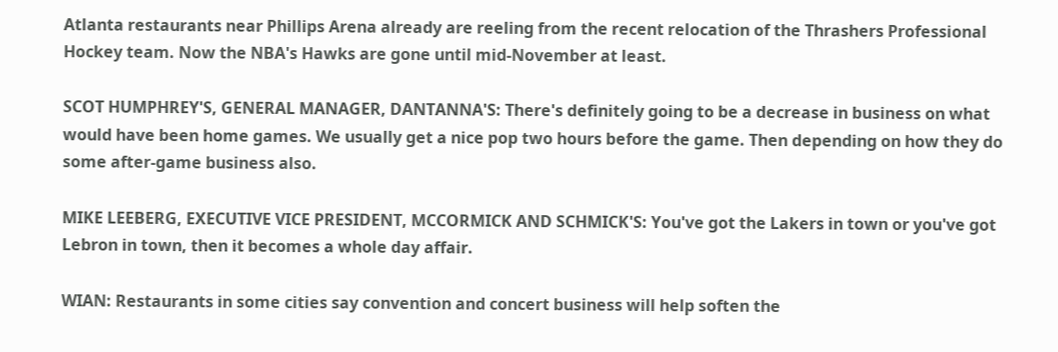Atlanta restaurants near Phillips Arena already are reeling from the recent relocation of the Thrashers Professional Hockey team. Now the NBA's Hawks are gone until mid-November at least.

SCOT HUMPHREY'S, GENERAL MANAGER, DANTANNA'S: There's definitely going to be a decrease in business on what would have been home games. We usually get a nice pop two hours before the game. Then depending on how they do some after-game business also.

MIKE LEEBERG, EXECUTIVE VICE PRESIDENT, MCCORMICK AND SCHMICK'S: You've got the Lakers in town or you've got Lebron in town, then it becomes a whole day affair.

WIAN: Restaurants in some cities say convention and concert business will help soften the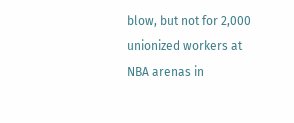blow, but not for 2,000 unionized workers at NBA arenas in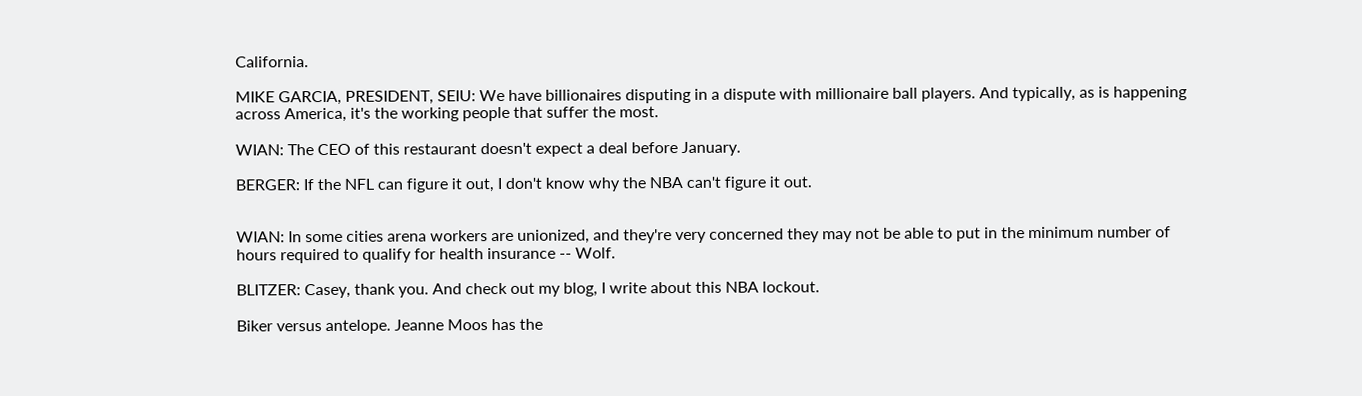California.

MIKE GARCIA, PRESIDENT, SEIU: We have billionaires disputing in a dispute with millionaire ball players. And typically, as is happening across America, it's the working people that suffer the most.

WIAN: The CEO of this restaurant doesn't expect a deal before January.

BERGER: If the NFL can figure it out, I don't know why the NBA can't figure it out.


WIAN: In some cities arena workers are unionized, and they're very concerned they may not be able to put in the minimum number of hours required to qualify for health insurance -- Wolf.

BLITZER: Casey, thank you. And check out my blog, I write about this NBA lockout.

Biker versus antelope. Jeanne Moos has the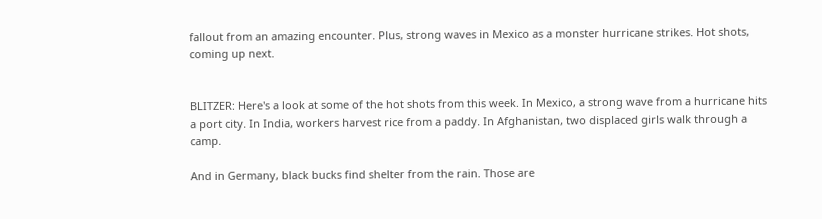fallout from an amazing encounter. Plus, strong waves in Mexico as a monster hurricane strikes. Hot shots, coming up next.


BLITZER: Here's a look at some of the hot shots from this week. In Mexico, a strong wave from a hurricane hits a port city. In India, workers harvest rice from a paddy. In Afghanistan, two displaced girls walk through a camp.

And in Germany, black bucks find shelter from the rain. Those are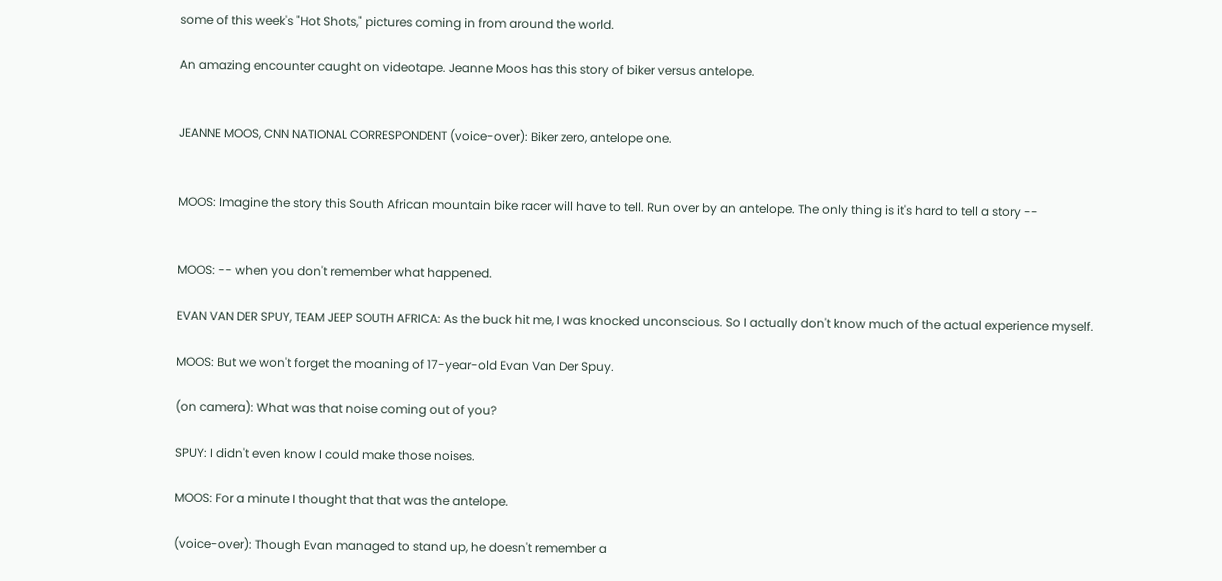some of this week's "Hot Shots," pictures coming in from around the world.

An amazing encounter caught on videotape. Jeanne Moos has this story of biker versus antelope.


JEANNE MOOS, CNN NATIONAL CORRESPONDENT (voice-over): Biker zero, antelope one.


MOOS: Imagine the story this South African mountain bike racer will have to tell. Run over by an antelope. The only thing is it's hard to tell a story --


MOOS: -- when you don't remember what happened.

EVAN VAN DER SPUY, TEAM JEEP SOUTH AFRICA: As the buck hit me, I was knocked unconscious. So I actually don't know much of the actual experience myself.

MOOS: But we won't forget the moaning of 17-year-old Evan Van Der Spuy.

(on camera): What was that noise coming out of you?

SPUY: I didn't even know I could make those noises.

MOOS: For a minute I thought that that was the antelope.

(voice-over): Though Evan managed to stand up, he doesn't remember a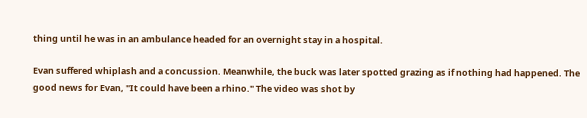thing until he was in an ambulance headed for an overnight stay in a hospital.

Evan suffered whiplash and a concussion. Meanwhile, the buck was later spotted grazing as if nothing had happened. The good news for Evan, "It could have been a rhino." The video was shot by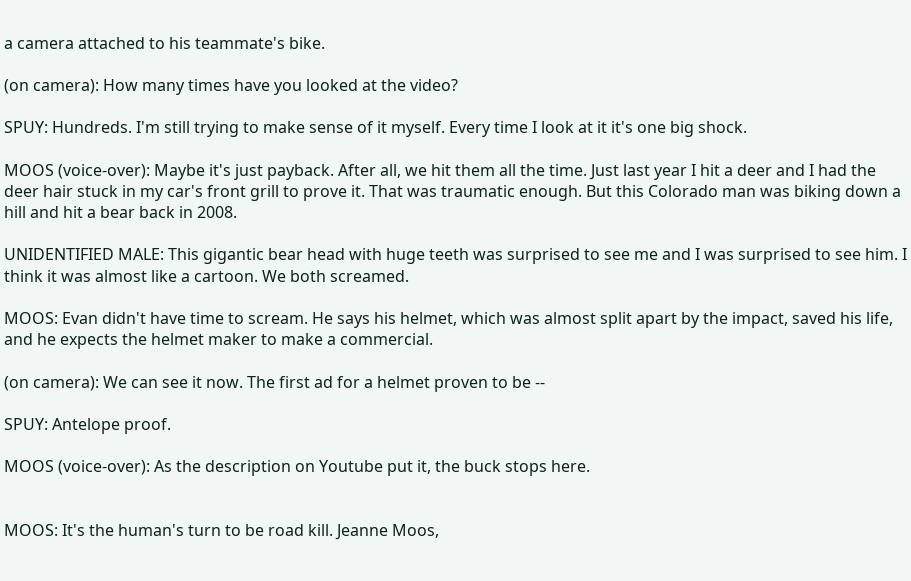a camera attached to his teammate's bike.

(on camera): How many times have you looked at the video?

SPUY: Hundreds. I'm still trying to make sense of it myself. Every time I look at it it's one big shock.

MOOS (voice-over): Maybe it's just payback. After all, we hit them all the time. Just last year I hit a deer and I had the deer hair stuck in my car's front grill to prove it. That was traumatic enough. But this Colorado man was biking down a hill and hit a bear back in 2008.

UNIDENTIFIED MALE: This gigantic bear head with huge teeth was surprised to see me and I was surprised to see him. I think it was almost like a cartoon. We both screamed.

MOOS: Evan didn't have time to scream. He says his helmet, which was almost split apart by the impact, saved his life, and he expects the helmet maker to make a commercial.

(on camera): We can see it now. The first ad for a helmet proven to be --

SPUY: Antelope proof.

MOOS (voice-over): As the description on Youtube put it, the buck stops here.


MOOS: It's the human's turn to be road kill. Jeanne Moos,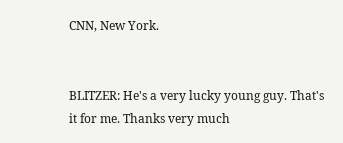CNN, New York.


BLITZER: He's a very lucky young guy. That's it for me. Thanks very much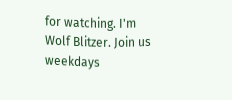for watching. I'm Wolf Blitzer. Join us weekdays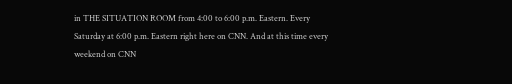in THE SITUATION ROOM from 4:00 to 6:00 p.m. Eastern. Every Saturday at 6:00 p.m. Eastern right here on CNN. And at this time every weekend on CNN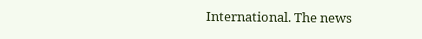International. The news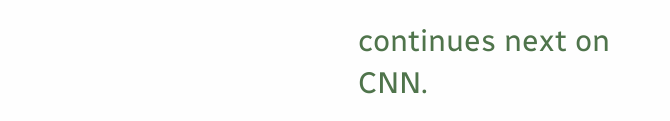continues next on CNN.